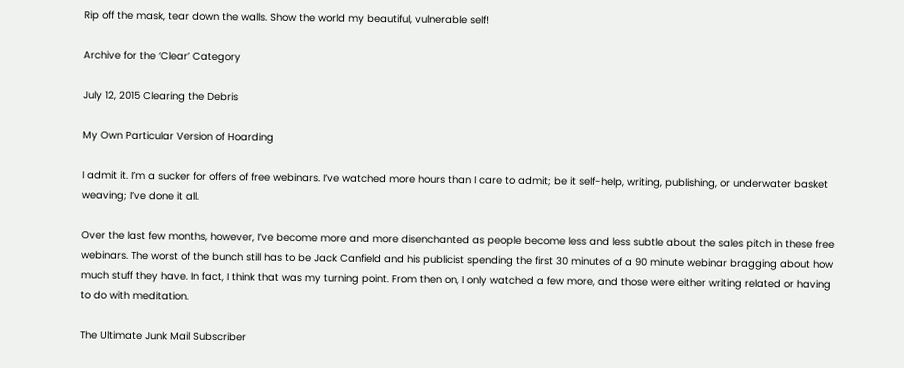Rip off the mask, tear down the walls. Show the world my beautiful, vulnerable self!

Archive for the ‘Clear’ Category

July 12, 2015 Clearing the Debris

My Own Particular Version of Hoarding

I admit it. I’m a sucker for offers of free webinars. I’ve watched more hours than I care to admit; be it self-help, writing, publishing, or underwater basket weaving; I’ve done it all.

Over the last few months, however, I’ve become more and more disenchanted as people become less and less subtle about the sales pitch in these free webinars. The worst of the bunch still has to be Jack Canfield and his publicist spending the first 30 minutes of a 90 minute webinar bragging about how much stuff they have. In fact, I think that was my turning point. From then on, I only watched a few more, and those were either writing related or having to do with meditation.

The Ultimate Junk Mail Subscriber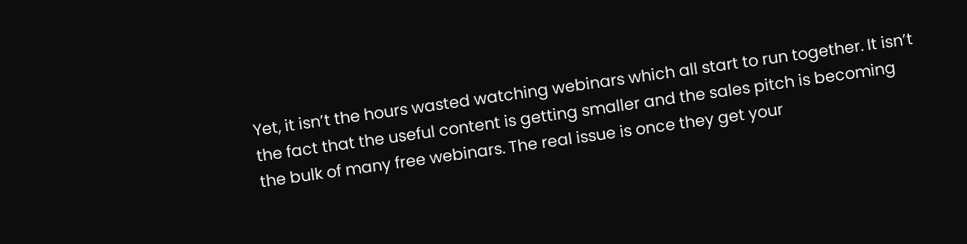Yet, it isn’t the hours wasted watching webinars which all start to run together. It isn’t the fact that the useful content is getting smaller and the sales pitch is becoming the bulk of many free webinars. The real issue is once they get your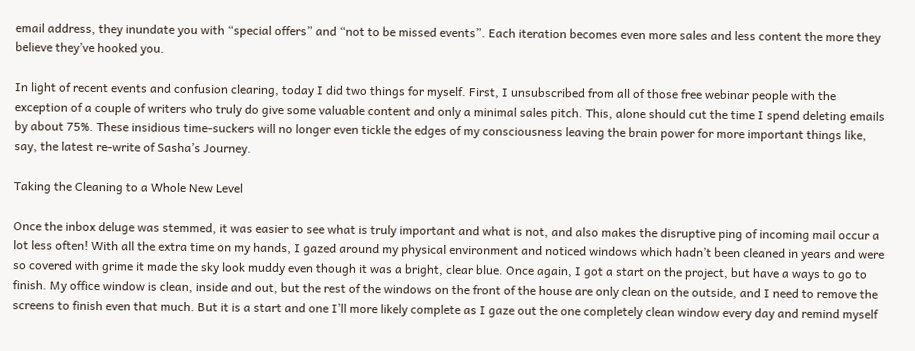email address, they inundate you with “special offers” and “not to be missed events”. Each iteration becomes even more sales and less content the more they believe they’ve hooked you.

In light of recent events and confusion clearing, today I did two things for myself. First, I unsubscribed from all of those free webinar people with the exception of a couple of writers who truly do give some valuable content and only a minimal sales pitch. This, alone should cut the time I spend deleting emails by about 75%. These insidious time-suckers will no longer even tickle the edges of my consciousness leaving the brain power for more important things like, say, the latest re-write of Sasha’s Journey.

Taking the Cleaning to a Whole New Level

Once the inbox deluge was stemmed, it was easier to see what is truly important and what is not, and also makes the disruptive ping of incoming mail occur a lot less often! With all the extra time on my hands, I gazed around my physical environment and noticed windows which hadn’t been cleaned in years and were so covered with grime it made the sky look muddy even though it was a bright, clear blue. Once again, I got a start on the project, but have a ways to go to finish. My office window is clean, inside and out, but the rest of the windows on the front of the house are only clean on the outside, and I need to remove the screens to finish even that much. But it is a start and one I’ll more likely complete as I gaze out the one completely clean window every day and remind myself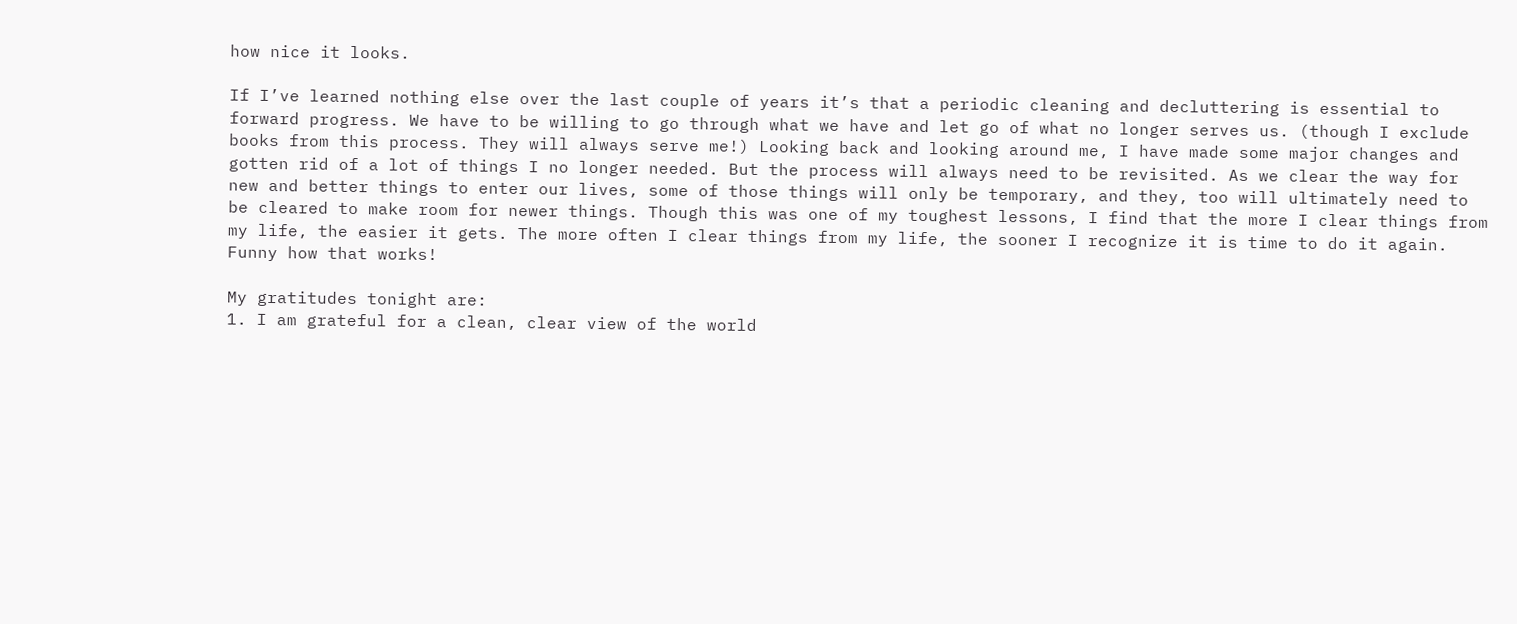how nice it looks.

If I’ve learned nothing else over the last couple of years it’s that a periodic cleaning and decluttering is essential to forward progress. We have to be willing to go through what we have and let go of what no longer serves us. (though I exclude books from this process. They will always serve me!) Looking back and looking around me, I have made some major changes and gotten rid of a lot of things I no longer needed. But the process will always need to be revisited. As we clear the way for new and better things to enter our lives, some of those things will only be temporary, and they, too will ultimately need to be cleared to make room for newer things. Though this was one of my toughest lessons, I find that the more I clear things from my life, the easier it gets. The more often I clear things from my life, the sooner I recognize it is time to do it again. Funny how that works!

My gratitudes tonight are:
1. I am grateful for a clean, clear view of the world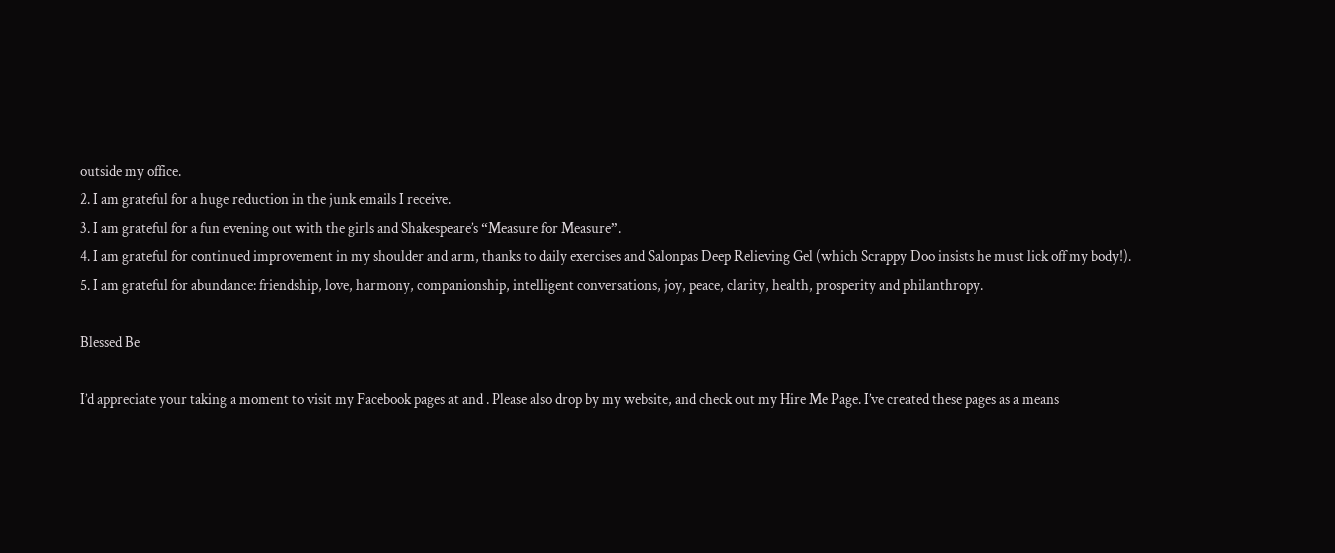outside my office.
2. I am grateful for a huge reduction in the junk emails I receive.
3. I am grateful for a fun evening out with the girls and Shakespeare’s “Measure for Measure”.
4. I am grateful for continued improvement in my shoulder and arm, thanks to daily exercises and Salonpas Deep Relieving Gel (which Scrappy Doo insists he must lick off my body!).
5. I am grateful for abundance: friendship, love, harmony, companionship, intelligent conversations, joy, peace, clarity, health, prosperity and philanthropy.

Blessed Be

I’d appreciate your taking a moment to visit my Facebook pages at and . Please also drop by my website, and check out my Hire Me Page. I’ve created these pages as a means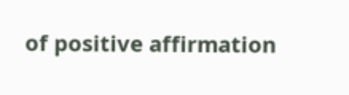of positive affirmation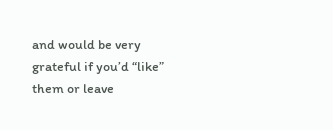and would be very grateful if you’d “like” them or leave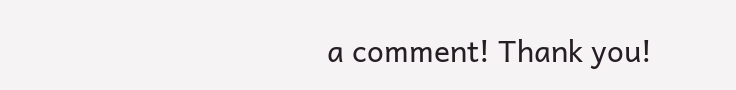a comment! Thank you!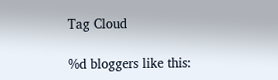Tag Cloud

%d bloggers like this: